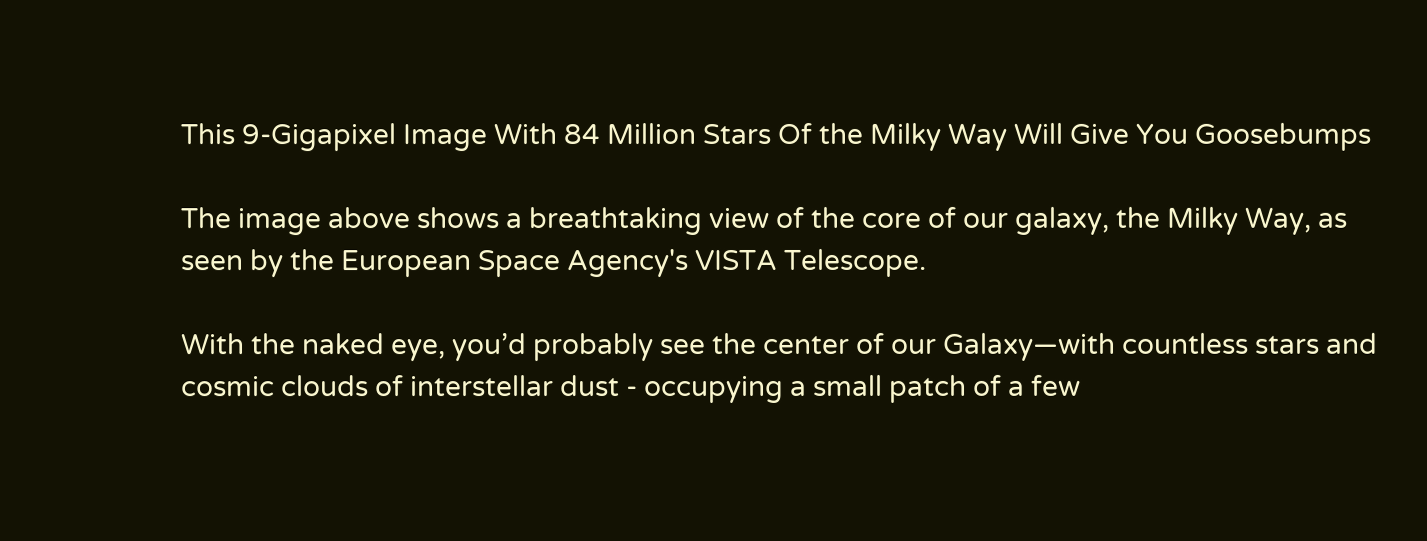This 9-Gigapixel Image With 84 Million Stars Of the Milky Way Will Give You Goosebumps

The image above shows a breathtaking view of the core of our galaxy, the Milky Way, as seen by the European Space Agency's VISTA Telescope.

With the naked eye, you’d probably see the center of our Galaxy—with countless stars and cosmic clouds of interstellar dust - occupying a small patch of a few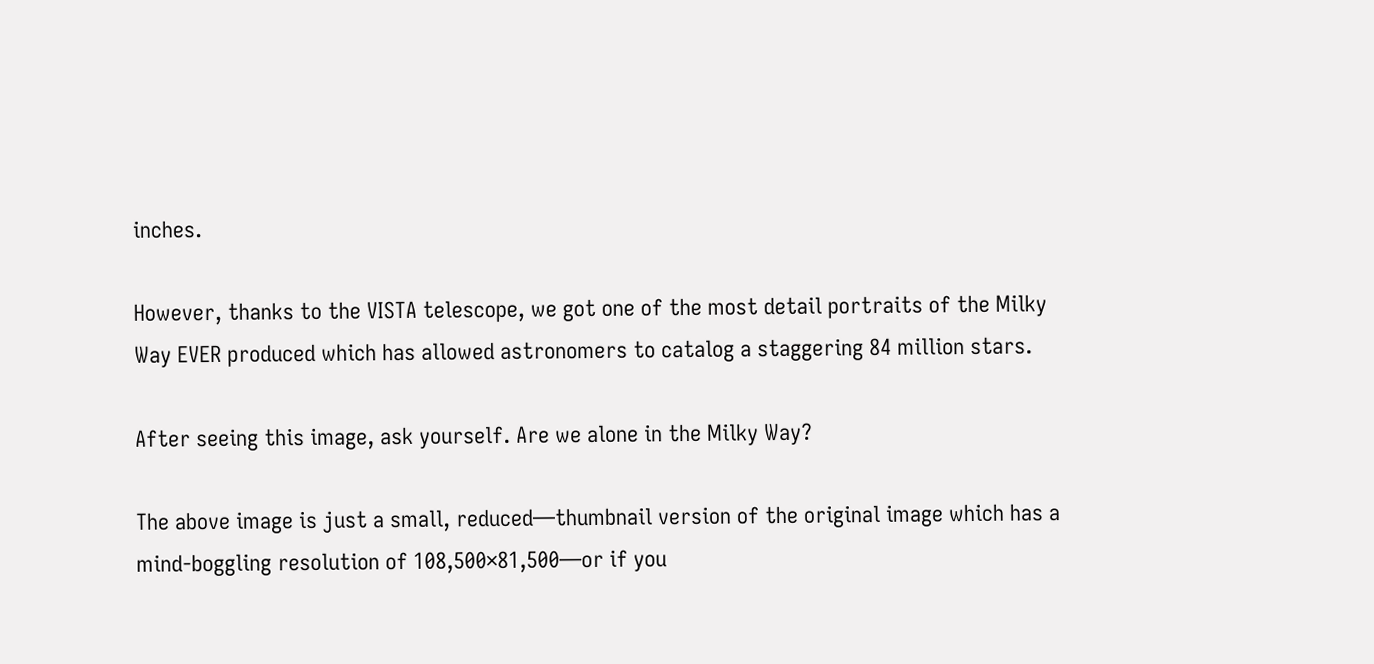inches.

However, thanks to the VISTA telescope, we got one of the most detail portraits of the Milky Way EVER produced which has allowed astronomers to catalog a staggering 84 million stars.

After seeing this image, ask yourself. Are we alone in the Milky Way?

The above image is just a small, reduced—thumbnail version of the original image which has a mind-boggling resolution of 108,500×81,500—or if you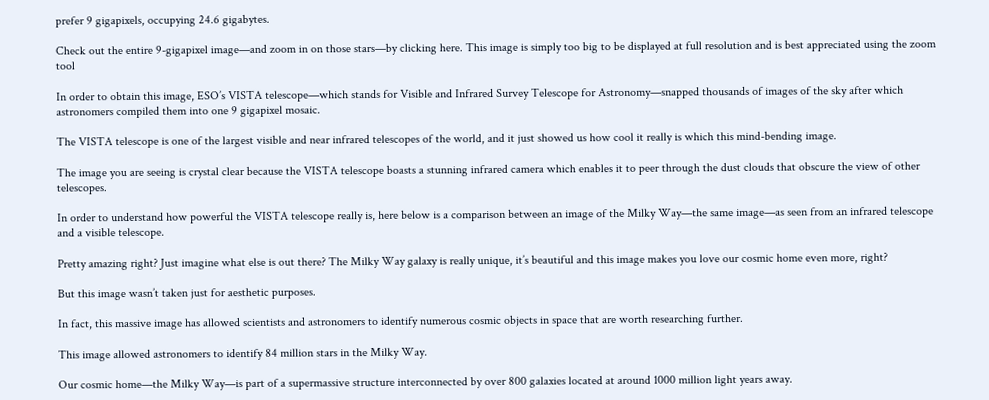prefer 9 gigapixels, occupying 24.6 gigabytes.

Check out the entire 9-gigapixel image—and zoom in on those stars—by clicking here. This image is simply too big to be displayed at full resolution and is best appreciated using the zoom tool

In order to obtain this image, ESO’s VISTA telescope—which stands for Visible and Infrared Survey Telescope for Astronomy—snapped thousands of images of the sky after which astronomers compiled them into one 9 gigapixel mosaic.

The VISTA telescope is one of the largest visible and near infrared telescopes of the world, and it just showed us how cool it really is which this mind-bending image.

The image you are seeing is crystal clear because the VISTA telescope boasts a stunning infrared camera which enables it to peer through the dust clouds that obscure the view of other telescopes.

In order to understand how powerful the VISTA telescope really is, here below is a comparison between an image of the Milky Way—the same image—as seen from an infrared telescope and a visible telescope.

Pretty amazing right? Just imagine what else is out there? The Milky Way galaxy is really unique, it’s beautiful and this image makes you love our cosmic home even more, right?

But this image wasn’t taken just for aesthetic purposes.

In fact, this massive image has allowed scientists and astronomers to identify numerous cosmic objects in space that are worth researching further.

This image allowed astronomers to identify 84 million stars in the Milky Way.

Our cosmic home—the Milky Way—is part of a supermassive structure interconnected by over 800 galaxies located at around 1000 million light years away.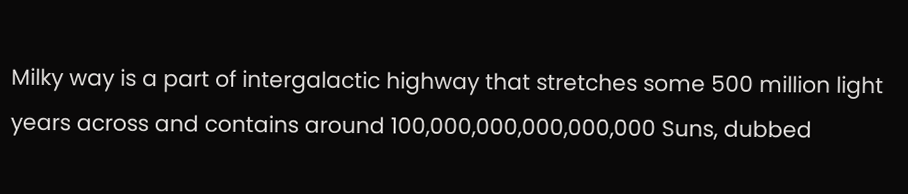Milky way is a part of intergalactic highway that stretches some 500 million light years across and contains around 100,000,000,000,000,000 Suns, dubbed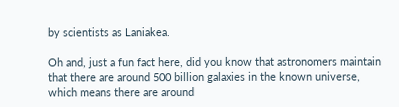by scientists as Laniakea.

Oh and, just a fun fact here, did you know that astronomers maintain that there are around 500 billion galaxies in the known universe, which means there are around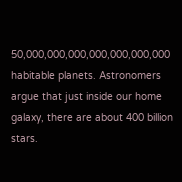50,000,000,000,000,000,000,000 habitable planets. Astronomers argue that just inside our home galaxy, there are about 400 billion stars.